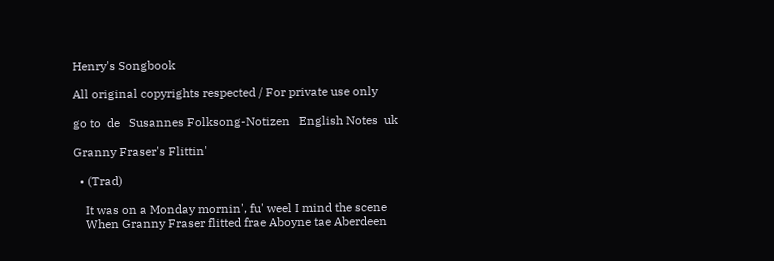Henry's Songbook

All original copyrights respected / For private use only

go to  de   Susannes Folksong-Notizen   English Notes  uk

Granny Fraser's Flittin'

  • (Trad)

    It was on a Monday mornin', fu' weel I mind the scene
    When Granny Fraser flitted frae Aboyne tae Aberdeen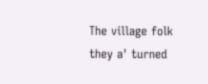The village folk they a' turned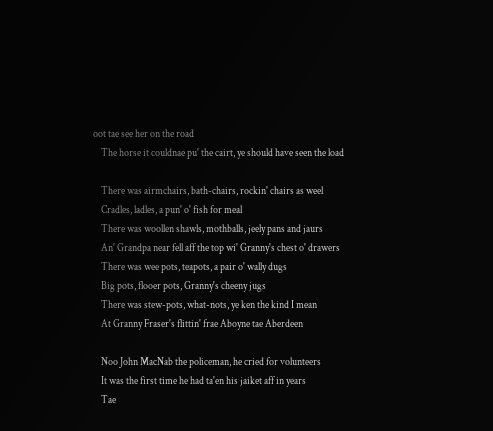oot tae see her on the road
    The horse it couldnae pu' the cairt, ye should have seen the load

    There was airmchairs, bath-chairs, rockin' chairs as weel
    Cradles, ladles, a pun' o' fish for meal
    There was woollen shawls, mothballs, jeely pans and jaurs
    An' Grandpa near fell aff the top wi' Granny's chest o' drawers
    There was wee pots, teapots, a pair o' wally dugs
    Big pots, flooer pots, Granny's cheeny jugs
    There was stew-pots, what-nots, ye ken the kind I mean
    At Granny Fraser's flittin' frae Aboyne tae Aberdeen

    Noo John MacNab the policeman, he cried for volunteers
    It was the first time he had ta'en his jaiket aff in years
    Tae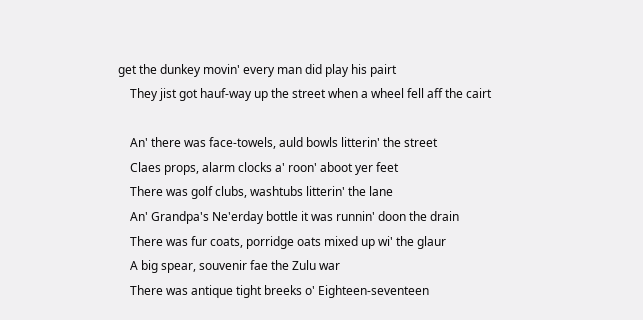get the dunkey movin' every man did play his pairt
    They jist got hauf-way up the street when a wheel fell aff the cairt

    An' there was face-towels, auld bowls litterin' the street
    Claes props, alarm clocks a' roon' aboot yer feet
    There was golf clubs, washtubs litterin' the lane
    An' Grandpa's Ne'erday bottle it was runnin' doon the drain
    There was fur coats, porridge oats mixed up wi' the glaur
    A big spear, souvenir fae the Zulu war
    There was antique tight breeks o' Eighteen-seventeen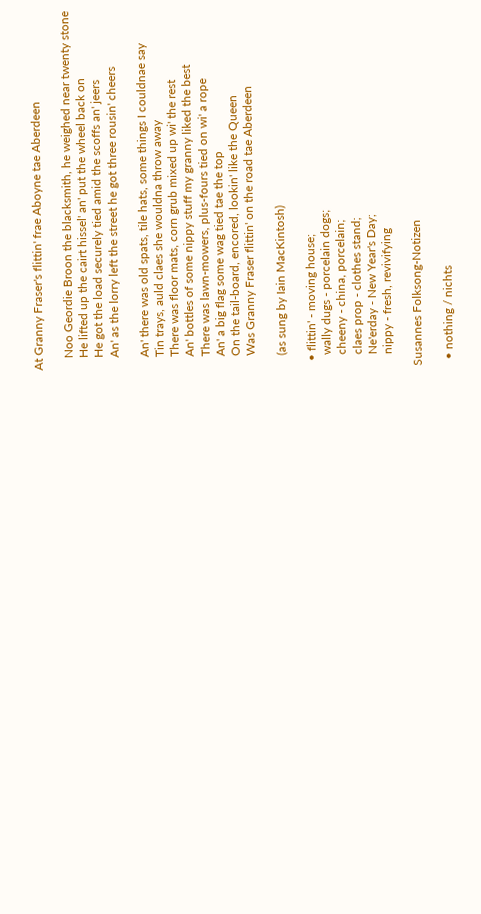At Granny Fraser's flittin' frae Aboyne tae Aberdeen

    Noo Geordie Broon the blacksmith, he weighed near twenty stone
    He lifted up the cairt hissel' an' put the wheel back on
    He got the load securely tied amid the scoffs an' jeers
    An' as the lorry left the street he got three rousin' cheers

    An' there was old spats, tile hats, some things I couldnae say
    Tin trays, auld claes she wouldna throw away
    There was floor mats, corn grub mixed up wi' the rest
    An' bottles of some nippy stuff my granny liked the best
    There was lawn-mowers, plus-fours tied on wi' a rope
    An' a big flag some wag tied tae the top
    On the tail-board, encored, lookin' like the Queen
    Was Granny Fraser flittin' on the road tae Aberdeen

    (as sung by Iain MacKintosh)

  • flittin' - moving house;
    wally dugs - porcelain dogs;
    cheeny - china, porcelain;
    claes prop - clothes stand;
    Ne'erday - New Year's Day;
    nippy - fresh, revivifying

Susannes Folksong-Notizen

  • nothing / nichts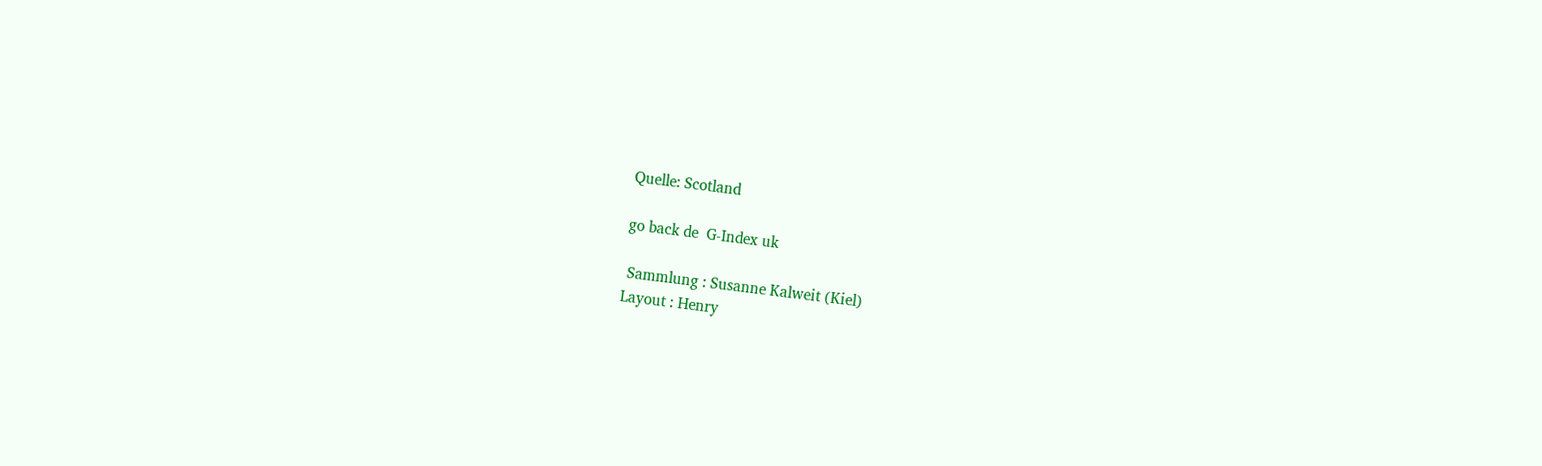Quelle: Scotland

go back de  G-Index uk

 Sammlung : Susanne Kalweit (Kiel)
Layout : Henry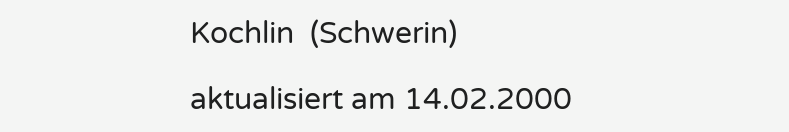Kochlin  (Schwerin)

aktualisiert am 14.02.2000